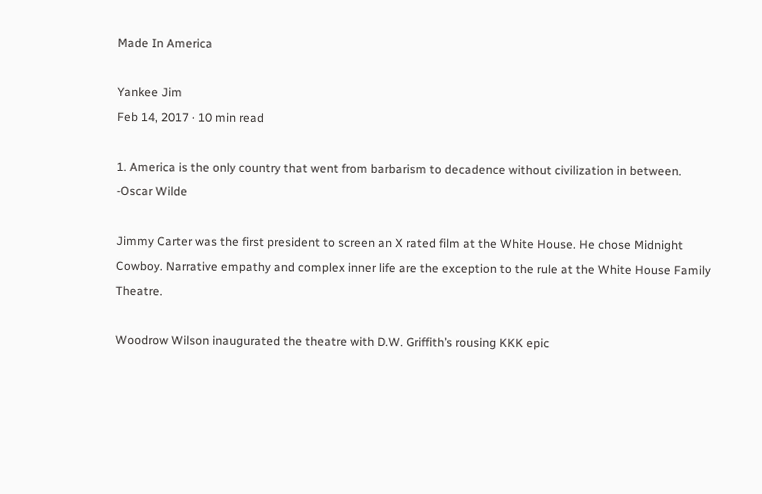Made In America

Yankee Jim
Feb 14, 2017 · 10 min read

1. America is the only country that went from barbarism to decadence without civilization in between.
-Oscar Wilde

Jimmy Carter was the first president to screen an X rated film at the White House. He chose Midnight Cowboy. Narrative empathy and complex inner life are the exception to the rule at the White House Family Theatre.

Woodrow Wilson inaugurated the theatre with D.W. Griffith’s rousing KKK epic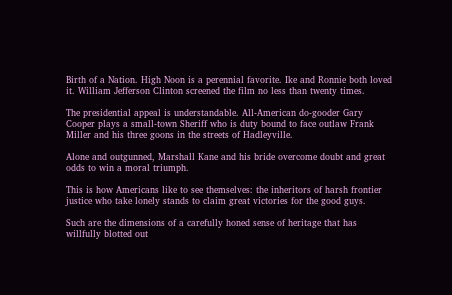Birth of a Nation. High Noon is a perennial favorite. Ike and Ronnie both loved it. William Jefferson Clinton screened the film no less than twenty times.

The presidential appeal is understandable. All-American do-gooder Gary Cooper plays a small-town Sheriff who is duty bound to face outlaw Frank Miller and his three goons in the streets of Hadleyville.

Alone and outgunned, Marshall Kane and his bride overcome doubt and great odds to win a moral triumph.

This is how Americans like to see themselves: the inheritors of harsh frontier justice who take lonely stands to claim great victories for the good guys.

Such are the dimensions of a carefully honed sense of heritage that has willfully blotted out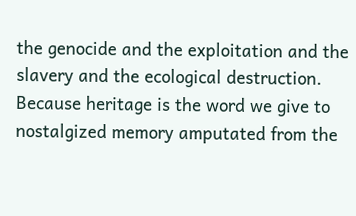the genocide and the exploitation and the slavery and the ecological destruction. Because heritage is the word we give to nostalgized memory amputated from the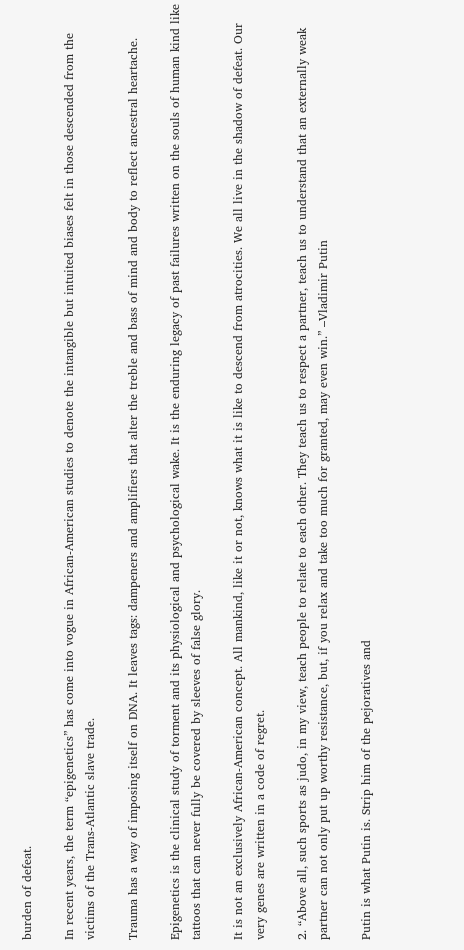burden of defeat.

In recent years, the term “epigenetics” has come into vogue in African-American studies to denote the intangible but intuited biases felt in those descended from the victims of the Trans-Atlantic slave trade.

Trauma has a way of imposing itself on DNA. It leaves tags: dampeners and amplifiers that alter the treble and bass of mind and body to reflect ancestral heartache.

Epigenetics is the clinical study of torment and its physiological and psychological wake. It is the enduring legacy of past failures written on the souls of human kind like tattoos that can never fully be covered by sleeves of false glory.

It is not an exclusively African-American concept. All mankind, like it or not, knows what it is like to descend from atrocities. We all live in the shadow of defeat. Our very genes are written in a code of regret.

2. “Above all, such sports as judo, in my view, teach people to relate to each other. They teach us to respect a partner, teach us to understand that an externally weak partner can not only put up worthy resistance, but, if you relax and take too much for granted, may even win.” –Vladimir Putin

Putin is what Putin is. Strip him of the pejoratives and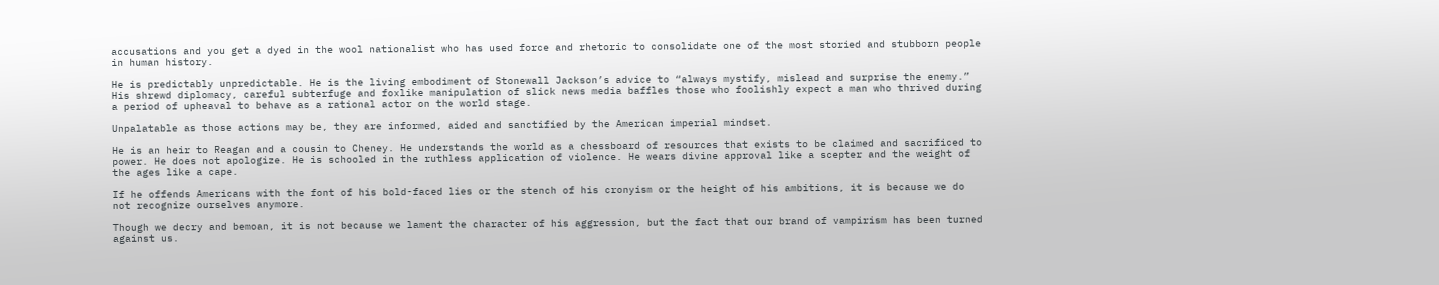accusations and you get a dyed in the wool nationalist who has used force and rhetoric to consolidate one of the most storied and stubborn people in human history.

He is predictably unpredictable. He is the living embodiment of Stonewall Jackson’s advice to “always mystify, mislead and surprise the enemy.” His shrewd diplomacy, careful subterfuge and foxlike manipulation of slick news media baffles those who foolishly expect a man who thrived during a period of upheaval to behave as a rational actor on the world stage.

Unpalatable as those actions may be, they are informed, aided and sanctified by the American imperial mindset.

He is an heir to Reagan and a cousin to Cheney. He understands the world as a chessboard of resources that exists to be claimed and sacrificed to power. He does not apologize. He is schooled in the ruthless application of violence. He wears divine approval like a scepter and the weight of the ages like a cape.

If he offends Americans with the font of his bold-faced lies or the stench of his cronyism or the height of his ambitions, it is because we do not recognize ourselves anymore.

Though we decry and bemoan, it is not because we lament the character of his aggression, but the fact that our brand of vampirism has been turned against us.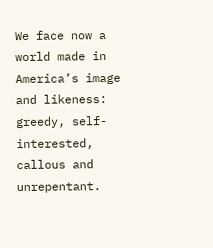We face now a world made in America’s image and likeness: greedy, self-interested, callous and unrepentant.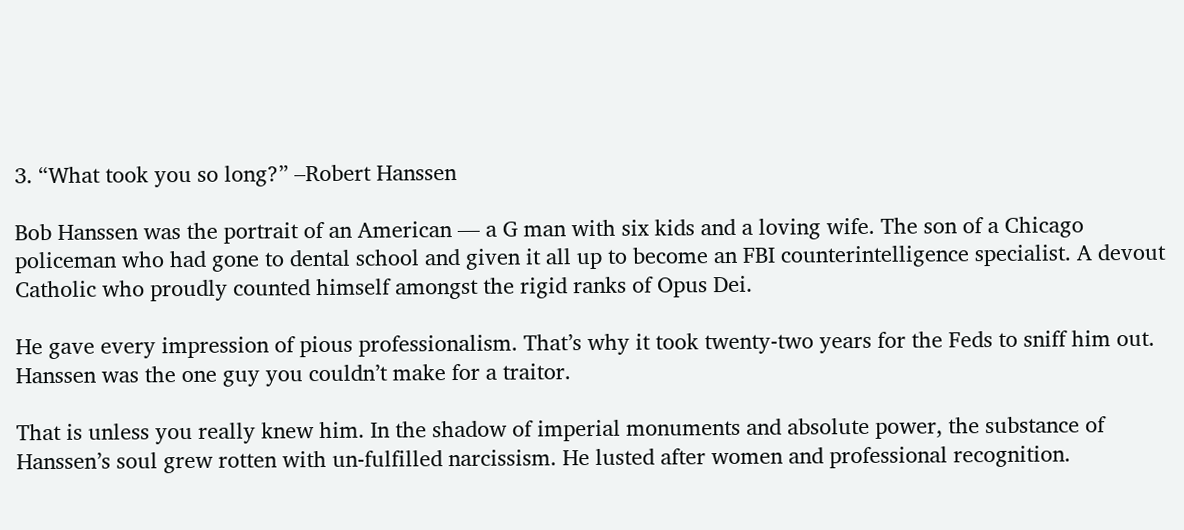3. “What took you so long?” –Robert Hanssen

Bob Hanssen was the portrait of an American — a G man with six kids and a loving wife. The son of a Chicago policeman who had gone to dental school and given it all up to become an FBI counterintelligence specialist. A devout Catholic who proudly counted himself amongst the rigid ranks of Opus Dei.

He gave every impression of pious professionalism. That’s why it took twenty-two years for the Feds to sniff him out. Hanssen was the one guy you couldn’t make for a traitor.

That is unless you really knew him. In the shadow of imperial monuments and absolute power, the substance of Hanssen’s soul grew rotten with un-fulfilled narcissism. He lusted after women and professional recognition.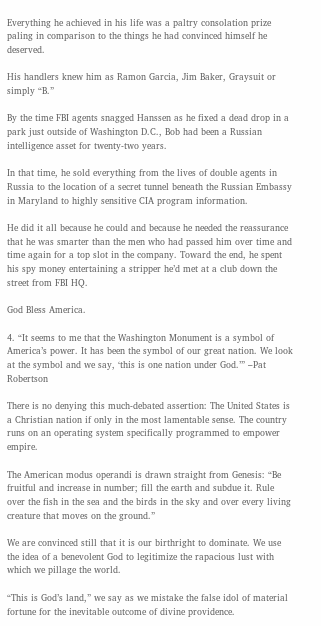Everything he achieved in his life was a paltry consolation prize paling in comparison to the things he had convinced himself he deserved.

His handlers knew him as Ramon Garcia, Jim Baker, Graysuit or simply “B.”

By the time FBI agents snagged Hanssen as he fixed a dead drop in a park just outside of Washington D.C., Bob had been a Russian intelligence asset for twenty-two years.

In that time, he sold everything from the lives of double agents in Russia to the location of a secret tunnel beneath the Russian Embassy in Maryland to highly sensitive CIA program information.

He did it all because he could and because he needed the reassurance that he was smarter than the men who had passed him over time and time again for a top slot in the company. Toward the end, he spent his spy money entertaining a stripper he’d met at a club down the street from FBI HQ.

God Bless America.

4. “It seems to me that the Washington Monument is a symbol of America’s power. It has been the symbol of our great nation. We look at the symbol and we say, ‘this is one nation under God.’” –Pat Robertson

There is no denying this much-debated assertion: The United States is a Christian nation if only in the most lamentable sense. The country runs on an operating system specifically programmed to empower empire.

The American modus operandi is drawn straight from Genesis: “Be fruitful and increase in number; fill the earth and subdue it. Rule over the fish in the sea and the birds in the sky and over every living creature that moves on the ground.”

We are convinced still that it is our birthright to dominate. We use the idea of a benevolent God to legitimize the rapacious lust with which we pillage the world.

“This is God’s land,” we say as we mistake the false idol of material fortune for the inevitable outcome of divine providence.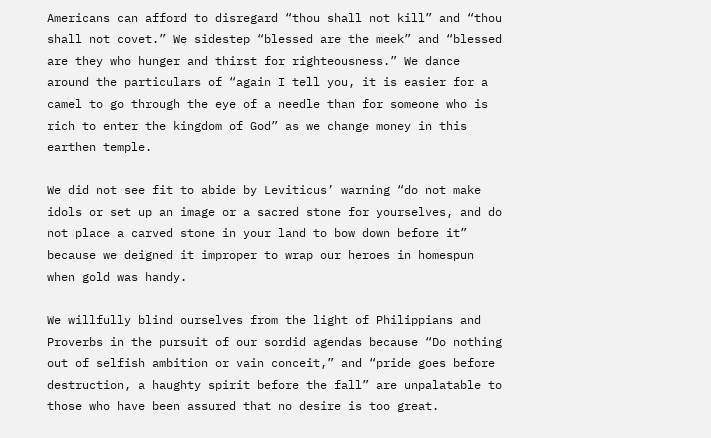Americans can afford to disregard “thou shall not kill” and “thou shall not covet.” We sidestep “blessed are the meek” and “blessed are they who hunger and thirst for righteousness.” We dance around the particulars of “again I tell you, it is easier for a camel to go through the eye of a needle than for someone who is rich to enter the kingdom of God” as we change money in this earthen temple.

We did not see fit to abide by Leviticus’ warning “do not make idols or set up an image or a sacred stone for yourselves, and do not place a carved stone in your land to bow down before it” because we deigned it improper to wrap our heroes in homespun when gold was handy.

We willfully blind ourselves from the light of Philippians and Proverbs in the pursuit of our sordid agendas because “Do nothing out of selfish ambition or vain conceit,” and “pride goes before destruction, a haughty spirit before the fall” are unpalatable to those who have been assured that no desire is too great.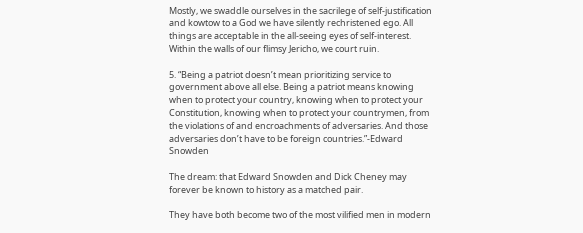Mostly, we swaddle ourselves in the sacrilege of self-justification and kowtow to a God we have silently rechristened ego. All things are acceptable in the all-seeing eyes of self-interest. Within the walls of our flimsy Jericho, we court ruin.

5. “Being a patriot doesn’t mean prioritizing service to government above all else. Being a patriot means knowing when to protect your country, knowing when to protect your Constitution, knowing when to protect your countrymen, from the violations of and encroachments of adversaries. And those adversaries don’t have to be foreign countries.”-Edward Snowden

The dream: that Edward Snowden and Dick Cheney may forever be known to history as a matched pair.

They have both become two of the most vilified men in modern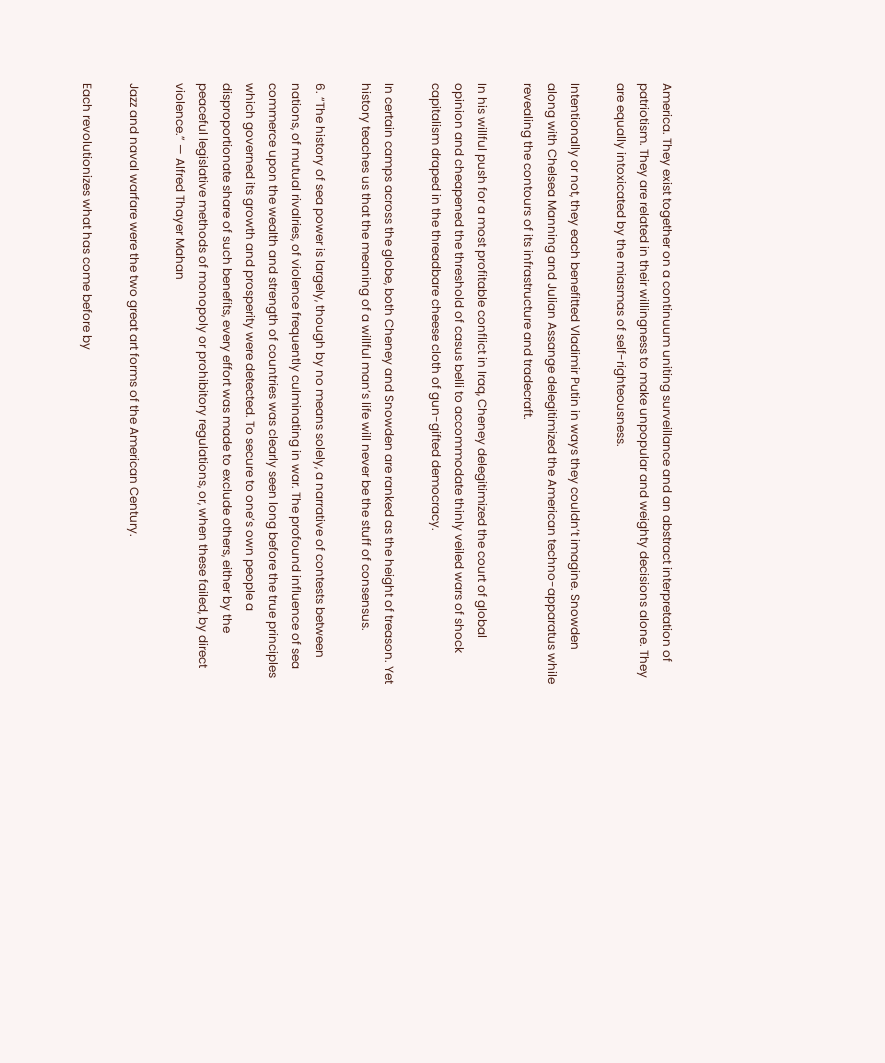America. They exist together on a continuum uniting surveillance and an abstract interpretation of patriotism. They are related in their willingness to make unpopular and weighty decisions alone. They are equally intoxicated by the miasmas of self-righteousness.

Intentionally or not, they each benefitted Vladimir Putin in ways they couldn’t imagine. Snowden along with Chelsea Manning and Julian Assange delegitimized the American techno-apparatus while revealing the contours of its infrastructure and tradecraft.

In his willful push for a most profitable conflict in Iraq, Cheney delegitimized the court of global opinion and cheapened the threshold of casus belli to accommodate thinly veiled wars of shock capitalism draped in the threadbare cheese cloth of gun-gifted democracy.

In certain camps across the globe, both Cheney and Snowden are ranked as the height of treason. Yet history teaches us that the meaning of a willful man’s life will never be the stuff of consensus.

6. “The history of sea power is largely, though by no means solely, a narrative of contests between nations, of mutual rivalries, of violence frequently culminating in war. The profound influence of sea commerce upon the wealth and strength of countries was clearly seen long before the true principles which governed its growth and prosperity were detected. To secure to one’s own people a disproportionate share of such benefits, every effort was made to exclude others, either by the peaceful legislative methods of monopoly or prohibitory regulations, or, when these failed, by direct violence.” — Alfred Thayer Mahan

Jazz and naval warfare were the two great art forms of the American Century.

Each revolutionizes what has come before by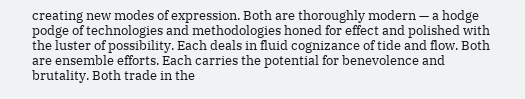creating new modes of expression. Both are thoroughly modern — a hodge podge of technologies and methodologies honed for effect and polished with the luster of possibility. Each deals in fluid cognizance of tide and flow. Both are ensemble efforts. Each carries the potential for benevolence and brutality. Both trade in the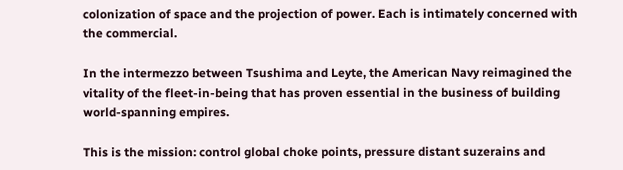colonization of space and the projection of power. Each is intimately concerned with the commercial.

In the intermezzo between Tsushima and Leyte, the American Navy reimagined the vitality of the fleet-in-being that has proven essential in the business of building world-spanning empires.

This is the mission: control global choke points, pressure distant suzerains and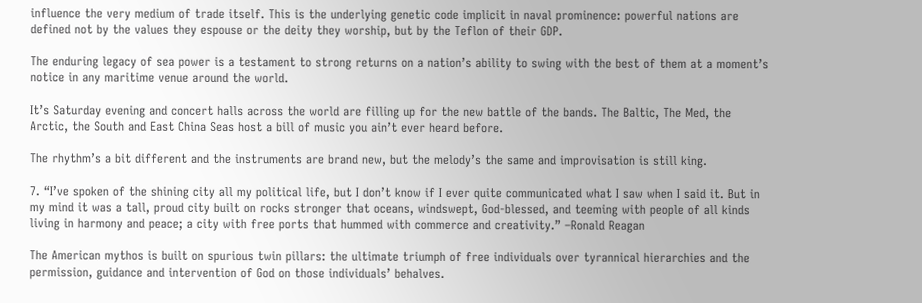influence the very medium of trade itself. This is the underlying genetic code implicit in naval prominence: powerful nations are defined not by the values they espouse or the deity they worship, but by the Teflon of their GDP.

The enduring legacy of sea power is a testament to strong returns on a nation’s ability to swing with the best of them at a moment’s notice in any maritime venue around the world.

It’s Saturday evening and concert halls across the world are filling up for the new battle of the bands. The Baltic, The Med, the Arctic, the South and East China Seas host a bill of music you ain’t ever heard before.

The rhythm’s a bit different and the instruments are brand new, but the melody’s the same and improvisation is still king.

7. “I’ve spoken of the shining city all my political life, but I don’t know if I ever quite communicated what I saw when I said it. But in my mind it was a tall, proud city built on rocks stronger that oceans, windswept, God-blessed, and teeming with people of all kinds living in harmony and peace; a city with free ports that hummed with commerce and creativity.” –Ronald Reagan

The American mythos is built on spurious twin pillars: the ultimate triumph of free individuals over tyrannical hierarchies and the permission, guidance and intervention of God on those individuals’ behalves.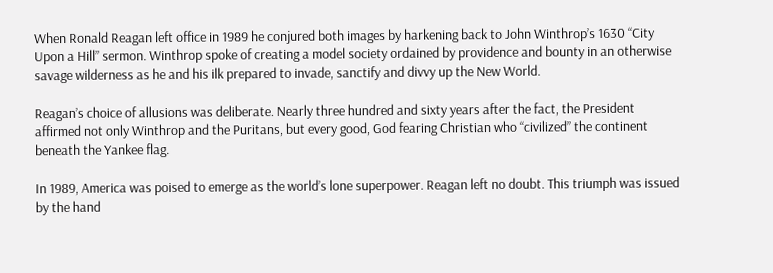When Ronald Reagan left office in 1989 he conjured both images by harkening back to John Winthrop’s 1630 “City Upon a Hill” sermon. Winthrop spoke of creating a model society ordained by providence and bounty in an otherwise savage wilderness as he and his ilk prepared to invade, sanctify and divvy up the New World.

Reagan’s choice of allusions was deliberate. Nearly three hundred and sixty years after the fact, the President affirmed not only Winthrop and the Puritans, but every good, God fearing Christian who “civilized” the continent beneath the Yankee flag.

In 1989, America was poised to emerge as the world’s lone superpower. Reagan left no doubt. This triumph was issued by the hand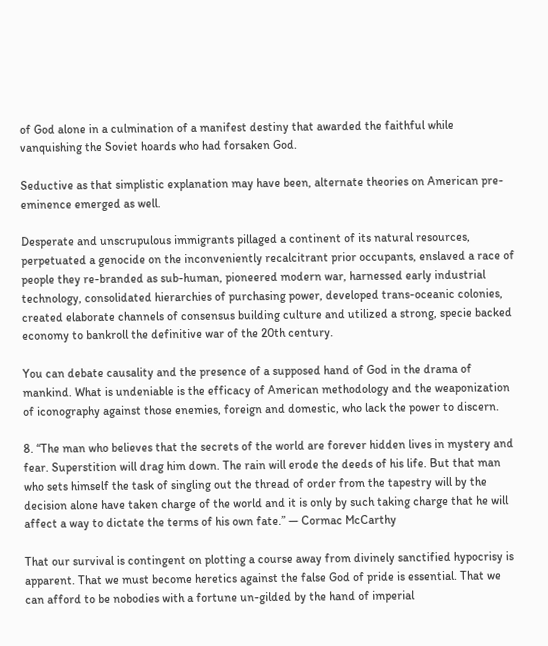of God alone in a culmination of a manifest destiny that awarded the faithful while vanquishing the Soviet hoards who had forsaken God.

Seductive as that simplistic explanation may have been, alternate theories on American pre-eminence emerged as well.

Desperate and unscrupulous immigrants pillaged a continent of its natural resources, perpetuated a genocide on the inconveniently recalcitrant prior occupants, enslaved a race of people they re-branded as sub-human, pioneered modern war, harnessed early industrial technology, consolidated hierarchies of purchasing power, developed trans-oceanic colonies, created elaborate channels of consensus building culture and utilized a strong, specie backed economy to bankroll the definitive war of the 20th century.

You can debate causality and the presence of a supposed hand of God in the drama of mankind. What is undeniable is the efficacy of American methodology and the weaponization of iconography against those enemies, foreign and domestic, who lack the power to discern.

8. “The man who believes that the secrets of the world are forever hidden lives in mystery and fear. Superstition will drag him down. The rain will erode the deeds of his life. But that man who sets himself the task of singling out the thread of order from the tapestry will by the decision alone have taken charge of the world and it is only by such taking charge that he will affect a way to dictate the terms of his own fate.” — Cormac McCarthy

That our survival is contingent on plotting a course away from divinely sanctified hypocrisy is apparent. That we must become heretics against the false God of pride is essential. That we can afford to be nobodies with a fortune un-gilded by the hand of imperial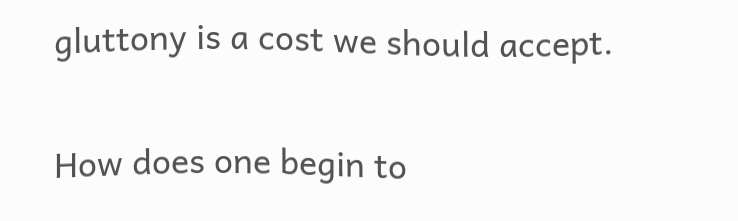gluttony is a cost we should accept.

How does one begin to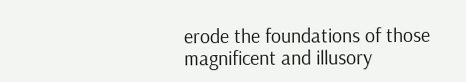erode the foundations of those magnificent and illusory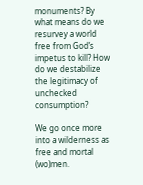monuments? By what means do we resurvey a world free from God’s impetus to kill? How do we destabilize the legitimacy of unchecked consumption?

We go once more into a wilderness as free and mortal (wo)men.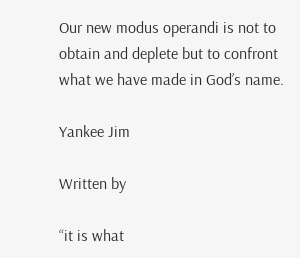Our new modus operandi is not to obtain and deplete but to confront what we have made in God’s name.

Yankee Jim

Written by

“it is what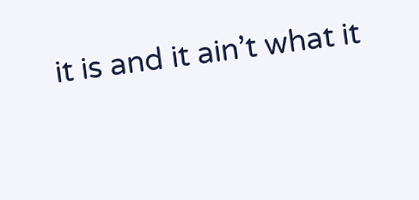it is and it ain’t what it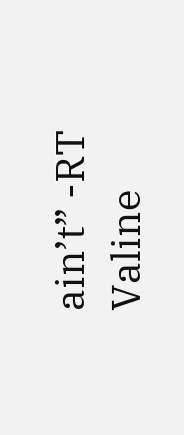ain’t” -RT Valine